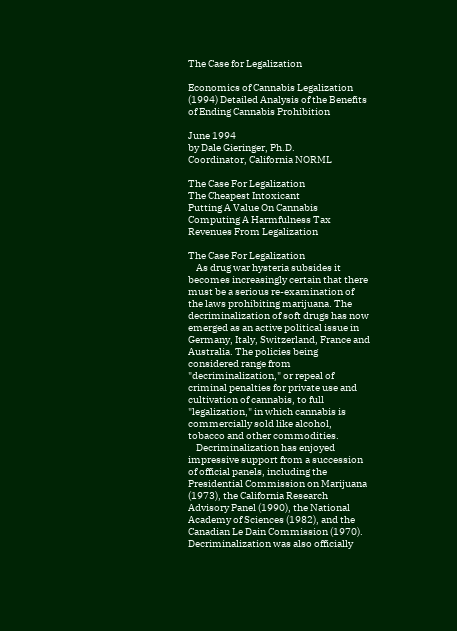The Case for Legalization

Economics of Cannabis Legalization (1994) Detailed Analysis of the Benefits of Ending Cannabis Prohibition

June 1994
by Dale Gieringer, Ph.D.
Coordinator, California NORML

The Case For Legalization
The Cheapest Intoxicant
Putting A Value On Cannabis
Computing A Harmfulness Tax
Revenues From Legalization

The Case For Legalization
    As drug war hysteria subsides it becomes increasingly certain that there must be a serious re-examination of the laws prohibiting marijuana. The decriminalization of soft drugs has now emerged as an active political issue in Germany, Italy, Switzerland, France and Australia. The policies being considered range from "decriminalization," or repeal of criminal penalties for private use and cultivation of cannabis, to full "legalization," in which cannabis is commercially sold like alcohol, tobacco and other commodities.
    Decriminalization has enjoyed impressive support from a succession of official panels, including the Presidential Commission on Marijuana (1973), the California Research Advisory Panel (1990), the National Academy of Sciences (1982), and the Canadian Le Dain Commission (1970). Decriminalization was also officially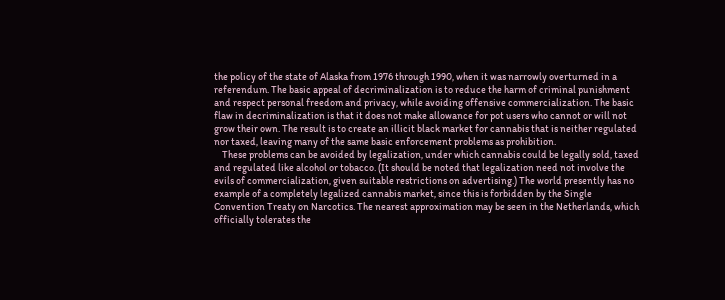the policy of the state of Alaska from 1976 through 1990, when it was narrowly overturned in a referendum. The basic appeal of decriminalization is to reduce the harm of criminal punishment and respect personal freedom and privacy, while avoiding offensive commercialization. The basic flaw in decriminalization is that it does not make allowance for pot users who cannot or will not grow their own. The result is to create an illicit black market for cannabis that is neither regulated nor taxed, leaving many of the same basic enforcement problems as prohibition.
    These problems can be avoided by legalization, under which cannabis could be legally sold, taxed and regulated like alcohol or tobacco. (It should be noted that legalization need not involve the evils of commercialization, given suitable restrictions on advertising.) The world presently has no example of a completely legalized cannabis market, since this is forbidden by the Single Convention Treaty on Narcotics. The nearest approximation may be seen in the Netherlands, which officially tolerates the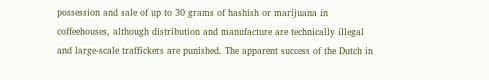possession and sale of up to 30 grams of hashish or marijuana in coffeehouses, although distribution and manufacture are technically illegal and large-scale traffickers are punished. The apparent success of the Dutch in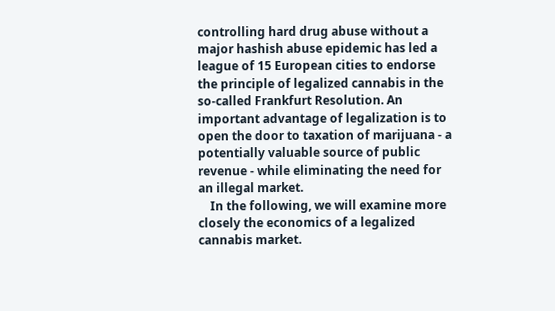controlling hard drug abuse without a major hashish abuse epidemic has led a league of 15 European cities to endorse the principle of legalized cannabis in the so-called Frankfurt Resolution. An important advantage of legalization is to open the door to taxation of marijuana - a potentially valuable source of public revenue - while eliminating the need for an illegal market.
    In the following, we will examine more closely the economics of a legalized cannabis market.